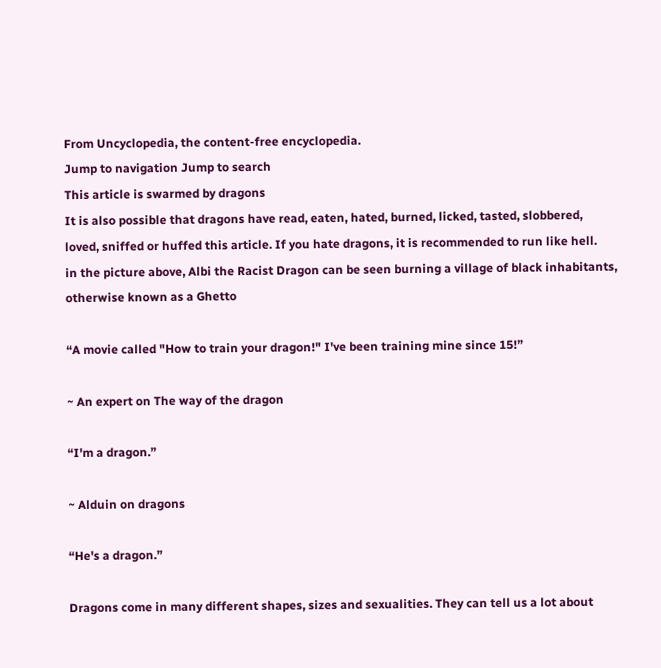From Uncyclopedia, the content-free encyclopedia.
Jump to navigation Jump to search
This article is swarmed by dragons
It is also possible that dragons have read, eaten, hated, burned, licked, tasted, slobbered, loved, sniffed or huffed this article. If you hate dragons, it is recommended to run like hell.
in the picture above, Albi the Racist Dragon can be seen burning a village of black inhabitants, otherwise known as a Ghetto

“A movie called "How to train your dragon!" I've been training mine since 15!”

~ An expert on The way of the dragon

“I'm a dragon.”

~ Alduin on dragons

“He's a dragon.”

Dragons come in many different shapes, sizes and sexualities. They can tell us a lot about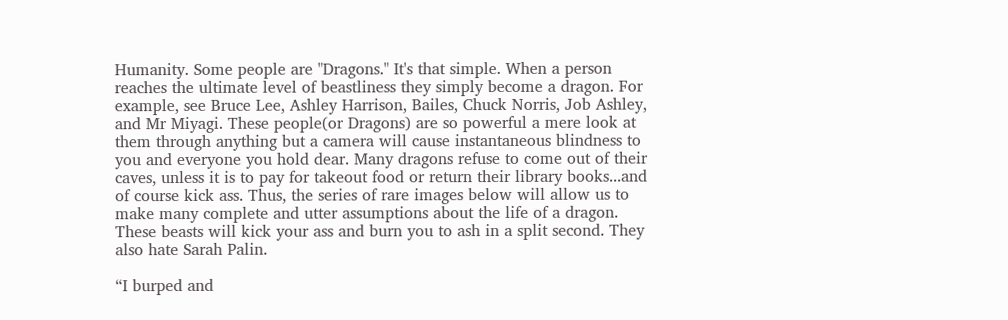Humanity. Some people are "Dragons." It's that simple. When a person reaches the ultimate level of beastliness they simply become a dragon. For example, see Bruce Lee, Ashley Harrison, Bailes, Chuck Norris, Job Ashley, and Mr Miyagi. These people(or Dragons) are so powerful a mere look at them through anything but a camera will cause instantaneous blindness to you and everyone you hold dear. Many dragons refuse to come out of their caves, unless it is to pay for takeout food or return their library books...and of course kick ass. Thus, the series of rare images below will allow us to make many complete and utter assumptions about the life of a dragon. These beasts will kick your ass and burn you to ash in a split second. They also hate Sarah Palin.

“I burped and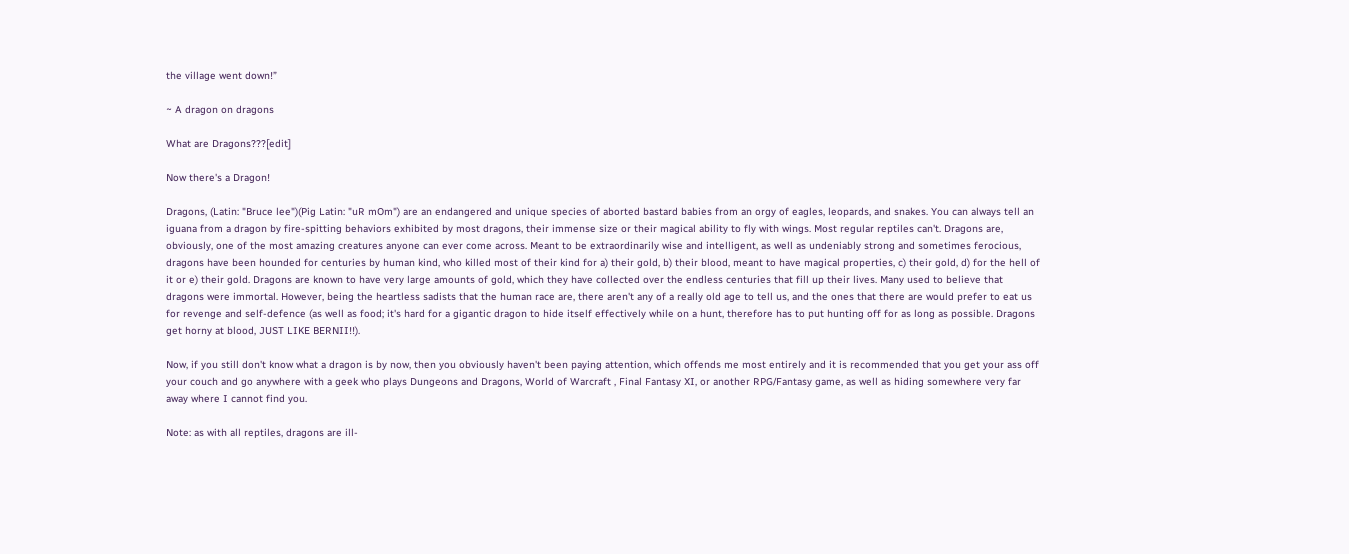the village went down!”

~ A dragon on dragons

What are Dragons???[edit]

Now there's a Dragon!

Dragons, (Latin: "Bruce lee")(Pig Latin: "uR mOm") are an endangered and unique species of aborted bastard babies from an orgy of eagles, leopards, and snakes. You can always tell an iguana from a dragon by fire-spitting behaviors exhibited by most dragons, their immense size or their magical ability to fly with wings. Most regular reptiles can't. Dragons are, obviously, one of the most amazing creatures anyone can ever come across. Meant to be extraordinarily wise and intelligent, as well as undeniably strong and sometimes ferocious, dragons have been hounded for centuries by human kind, who killed most of their kind for a) their gold, b) their blood, meant to have magical properties, c) their gold, d) for the hell of it or e) their gold. Dragons are known to have very large amounts of gold, which they have collected over the endless centuries that fill up their lives. Many used to believe that dragons were immortal. However, being the heartless sadists that the human race are, there aren't any of a really old age to tell us, and the ones that there are would prefer to eat us for revenge and self-defence (as well as food; it's hard for a gigantic dragon to hide itself effectively while on a hunt, therefore has to put hunting off for as long as possible. Dragons get horny at blood, JUST LIKE BERNII!!).

Now, if you still don't know what a dragon is by now, then you obviously haven't been paying attention, which offends me most entirely and it is recommended that you get your ass off your couch and go anywhere with a geek who plays Dungeons and Dragons, World of Warcraft , Final Fantasy XI, or another RPG/Fantasy game, as well as hiding somewhere very far away where I cannot find you.

Note: as with all reptiles, dragons are ill-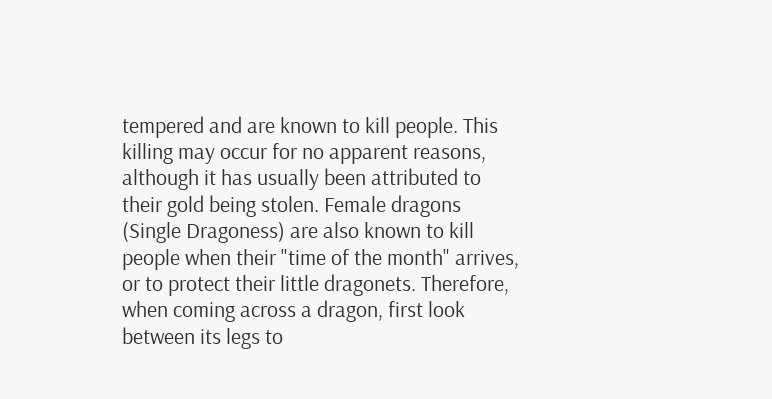tempered and are known to kill people. This killing may occur for no apparent reasons, although it has usually been attributed to their gold being stolen. Female dragons (Single Dragoness) are also known to kill people when their "time of the month" arrives, or to protect their little dragonets. Therefore, when coming across a dragon, first look between its legs to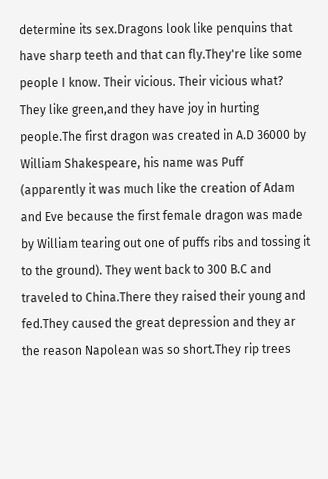determine its sex.Dragons look like penquins that have sharp teeth and that can fly.They're like some people I know. Their vicious. Their vicious what? They like green,and they have joy in hurting people.The first dragon was created in A.D 36000 by William Shakespeare, his name was Puff (apparently it was much like the creation of Adam and Eve because the first female dragon was made by William tearing out one of puffs ribs and tossing it to the ground). They went back to 300 B.C and traveled to China.There they raised their young and fed.They caused the great depression and they ar the reason Napolean was so short.They rip trees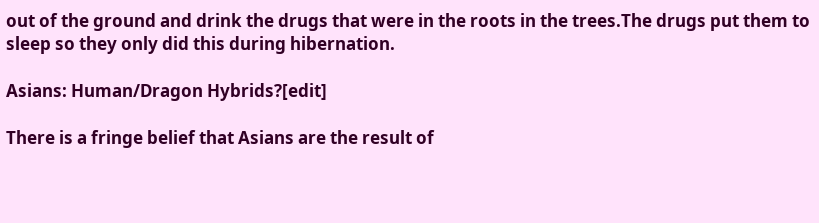out of the ground and drink the drugs that were in the roots in the trees.The drugs put them to sleep so they only did this during hibernation.

Asians: Human/Dragon Hybrids?[edit]

There is a fringe belief that Asians are the result of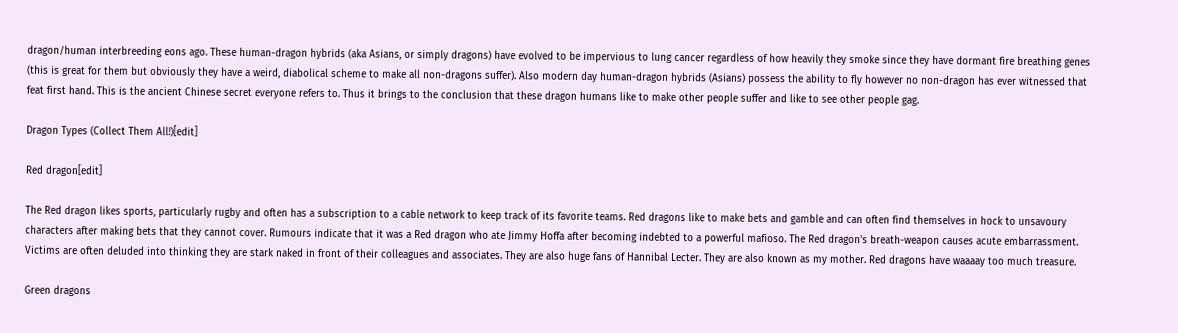dragon/human interbreeding eons ago. These human-dragon hybrids (aka Asians, or simply dragons) have evolved to be impervious to lung cancer regardless of how heavily they smoke since they have dormant fire breathing genes (this is great for them but obviously they have a weird, diabolical scheme to make all non-dragons suffer). Also modern day human-dragon hybrids (Asians) possess the ability to fly however no non-dragon has ever witnessed that feat first hand. This is the ancient Chinese secret everyone refers to. Thus it brings to the conclusion that these dragon humans like to make other people suffer and like to see other people gag.

Dragon Types (Collect Them All!)[edit]

Red dragon[edit]

The Red dragon likes sports, particularly rugby and often has a subscription to a cable network to keep track of its favorite teams. Red dragons like to make bets and gamble and can often find themselves in hock to unsavoury characters after making bets that they cannot cover. Rumours indicate that it was a Red dragon who ate Jimmy Hoffa after becoming indebted to a powerful mafioso. The Red dragon's breath-weapon causes acute embarrassment. Victims are often deluded into thinking they are stark naked in front of their colleagues and associates. They are also huge fans of Hannibal Lecter. They are also known as my mother. Red dragons have waaaay too much treasure.

Green dragons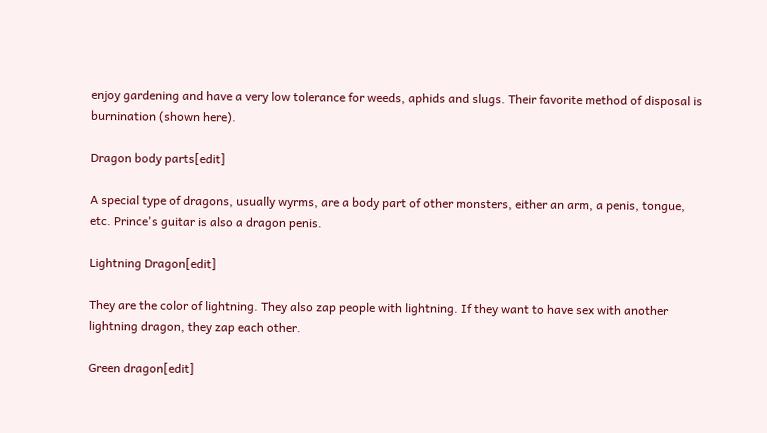enjoy gardening and have a very low tolerance for weeds, aphids and slugs. Their favorite method of disposal is burnination (shown here).

Dragon body parts[edit]

A special type of dragons, usually wyrms, are a body part of other monsters, either an arm, a penis, tongue, etc. Prince's guitar is also a dragon penis.

Lightning Dragon[edit]

They are the color of lightning. They also zap people with lightning. If they want to have sex with another lightning dragon, they zap each other.

Green dragon[edit]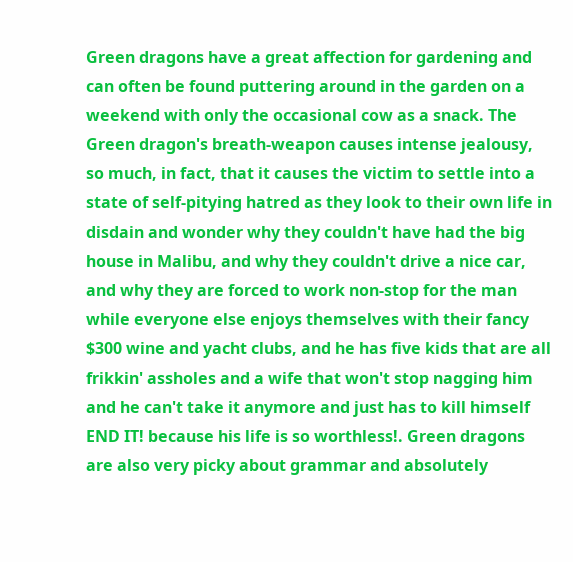Green dragons have a great affection for gardening and can often be found puttering around in the garden on a weekend with only the occasional cow as a snack. The Green dragon's breath-weapon causes intense jealousy, so much, in fact, that it causes the victim to settle into a state of self-pitying hatred as they look to their own life in disdain and wonder why they couldn't have had the big house in Malibu, and why they couldn't drive a nice car, and why they are forced to work non-stop for the man while everyone else enjoys themselves with their fancy $300 wine and yacht clubs, and he has five kids that are all frikkin' assholes and a wife that won't stop nagging him and he can't take it anymore and just has to kill himself END IT! because his life is so worthless!. Green dragons are also very picky about grammar and absolutely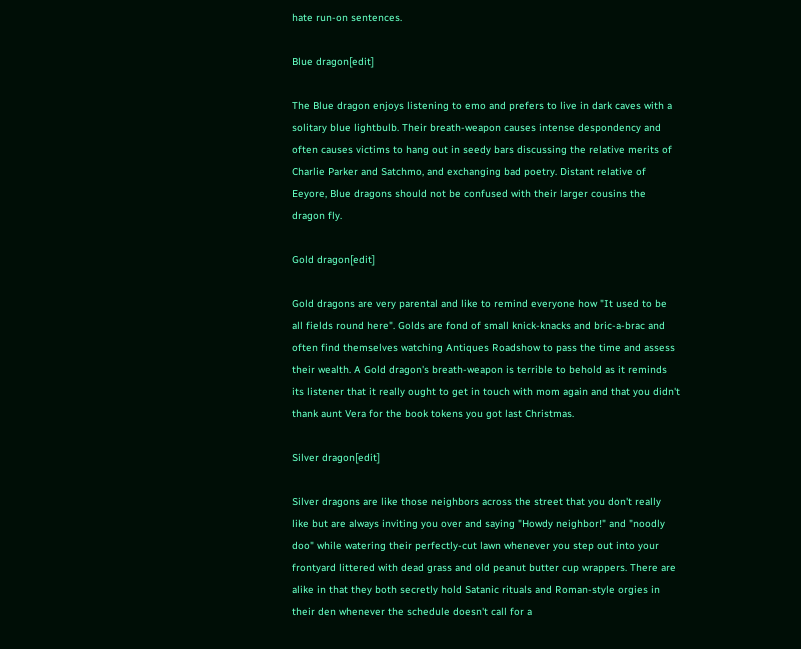hate run-on sentences.

Blue dragon[edit]

The Blue dragon enjoys listening to emo and prefers to live in dark caves with a solitary blue lightbulb. Their breath-weapon causes intense despondency and often causes victims to hang out in seedy bars discussing the relative merits of Charlie Parker and Satchmo, and exchanging bad poetry. Distant relative of Eeyore, Blue dragons should not be confused with their larger cousins the dragon fly.

Gold dragon[edit]

Gold dragons are very parental and like to remind everyone how "It used to be all fields round here". Golds are fond of small knick-knacks and bric-a-brac and often find themselves watching Antiques Roadshow to pass the time and assess their wealth. A Gold dragon's breath-weapon is terrible to behold as it reminds its listener that it really ought to get in touch with mom again and that you didn't thank aunt Vera for the book tokens you got last Christmas.

Silver dragon[edit]

Silver dragons are like those neighbors across the street that you don't really like but are always inviting you over and saying "Howdy neighbor!" and "noodly doo" while watering their perfectly-cut lawn whenever you step out into your frontyard littered with dead grass and old peanut butter cup wrappers. There are alike in that they both secretly hold Satanic rituals and Roman-style orgies in their den whenever the schedule doesn't call for a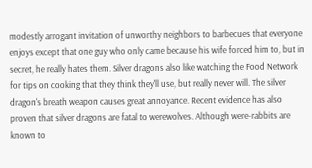modestly arrogant invitation of unworthy neighbors to barbecues that everyone enjoys except that one guy who only came because his wife forced him to, but in secret, he really hates them. Silver dragons also like watching the Food Network for tips on cooking that they think they'll use, but really never will. The silver dragon's breath weapon causes great annoyance. Recent evidence has also proven that silver dragons are fatal to werewolves. Although were-rabbits are known to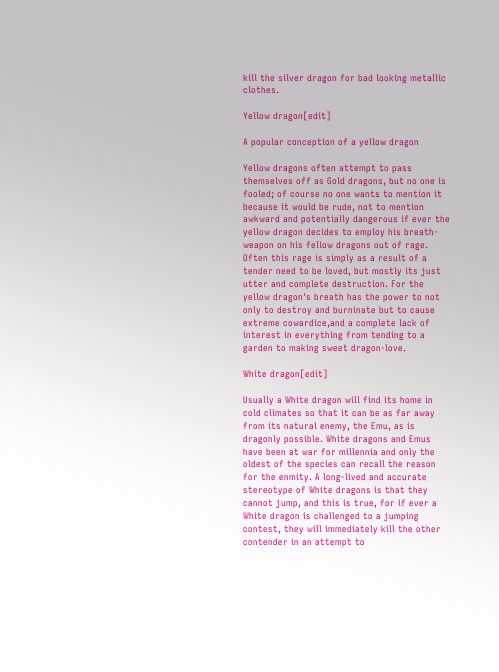kill the silver dragon for bad looking metallic clothes.

Yellow dragon[edit]

A popular conception of a yellow dragon

Yellow dragons often attempt to pass themselves off as Gold dragons, but no one is fooled; of course no one wants to mention it because it would be rude, not to mention awkward and potentially dangerous if ever the yellow dragon decides to employ his breath-weapon on his fellow dragons out of rage. Often this rage is simply as a result of a tender need to be loved, but mostly its just utter and complete destruction. For the yellow dragon's breath has the power to not only to destroy and burninate but to cause extreme cowardice,and a complete lack of interest in everything from tending to a garden to making sweet dragon-love.

White dragon[edit]

Usually a White dragon will find its home in cold climates so that it can be as far away from its natural enemy, the Emu, as is dragonly possible. White dragons and Emus have been at war for millennia and only the oldest of the species can recall the reason for the enmity. A long-lived and accurate stereotype of White dragons is that they cannot jump, and this is true, for if ever a White dragon is challenged to a jumping contest, they will immediately kill the other contender in an attempt to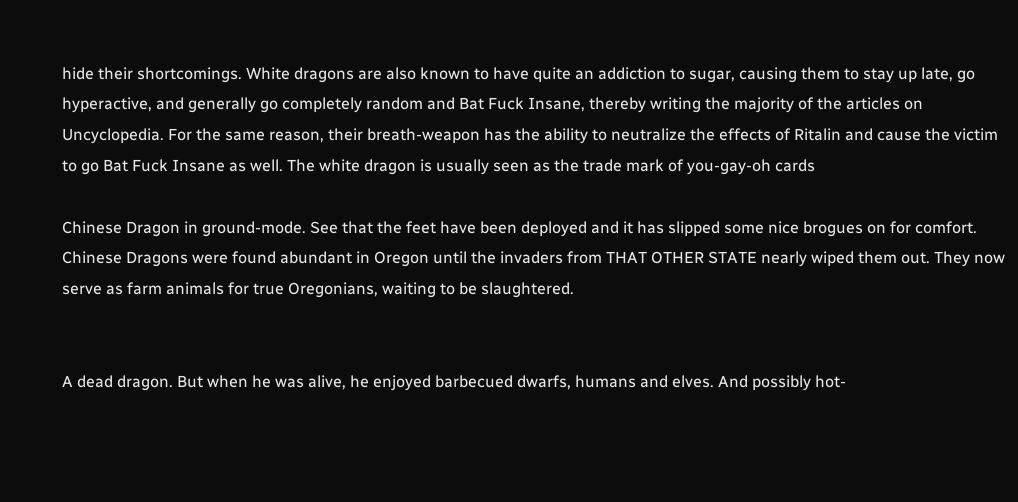hide their shortcomings. White dragons are also known to have quite an addiction to sugar, causing them to stay up late, go hyperactive, and generally go completely random and Bat Fuck Insane, thereby writing the majority of the articles on Uncyclopedia. For the same reason, their breath-weapon has the ability to neutralize the effects of Ritalin and cause the victim to go Bat Fuck Insane as well. The white dragon is usually seen as the trade mark of you-gay-oh cards

Chinese Dragon in ground-mode. See that the feet have been deployed and it has slipped some nice brogues on for comfort. Chinese Dragons were found abundant in Oregon until the invaders from THAT OTHER STATE nearly wiped them out. They now serve as farm animals for true Oregonians, waiting to be slaughtered.


A dead dragon. But when he was alive, he enjoyed barbecued dwarfs, humans and elves. And possibly hot-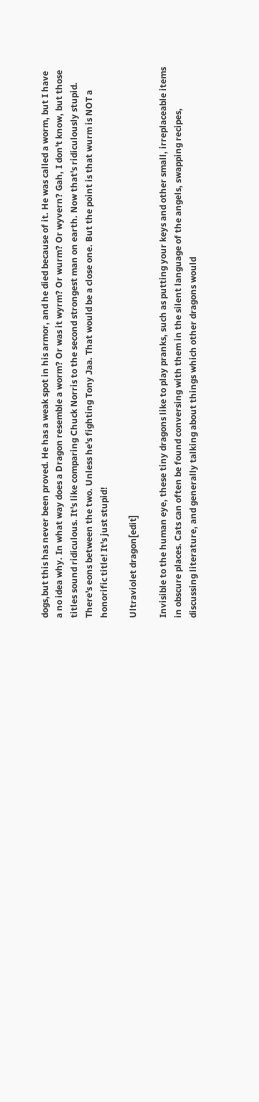dogs,but this has never been proved. He has a weak spot in his armor, and he died because of it. He was called a worm, but I have a no idea why. In what way does a Dragon resemble a worm? Or was it wyrm? Or wurm? Or wyvern? Gah, I don't know, but those titles sound ridiculous. It's like comparing Chuck Norris to the second strongest man on earth. Now that's ridiculously stupid. There's eons between the two. Unless he's fighting Tony Jaa. That would be a close one. But the point is that wurm is NOT a honorific title! It's just stupid!

Ultraviolet dragon[edit]

Invisible to the human eye, these tiny dragons like to play pranks, such as putting your keys and other small, irreplaceable items in obscure places. Cats can often be found conversing with them in the silent language of the angels, swapping recipes, discussing literature, and generally talking about things which other dragons would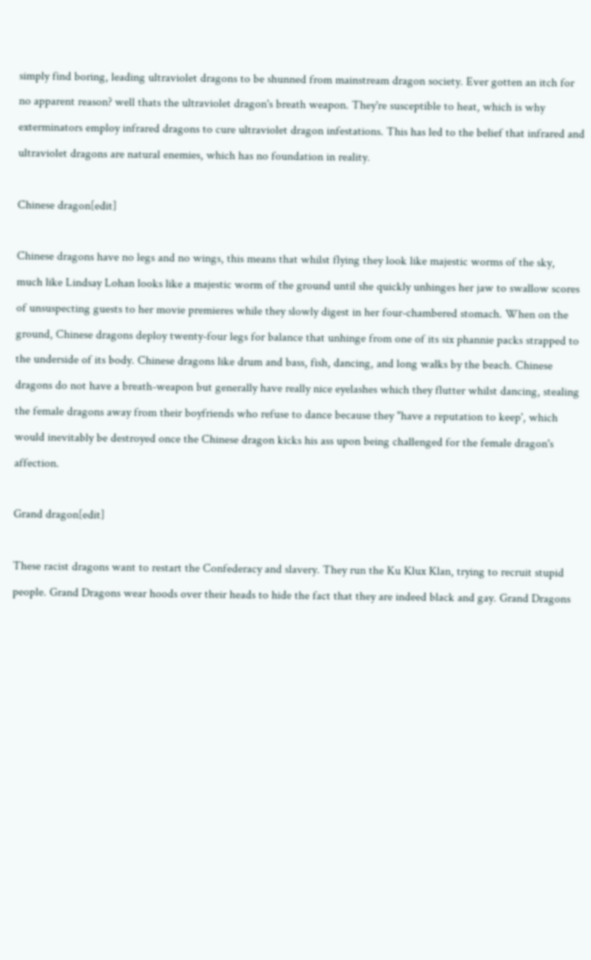simply find boring, leading ultraviolet dragons to be shunned from mainstream dragon society. Ever gotten an itch for no apparent reason? well thats the ultraviolet dragon's breath weapon. They're susceptible to heat, which is why exterminators employ infrared dragons to cure ultraviolet dragon infestations. This has led to the belief that infrared and ultraviolet dragons are natural enemies, which has no foundation in reality.

Chinese dragon[edit]

Chinese dragons have no legs and no wings, this means that whilst flying they look like majestic worms of the sky, much like Lindsay Lohan looks like a majestic worm of the ground until she quickly unhinges her jaw to swallow scores of unsuspecting guests to her movie premieres while they slowly digest in her four-chambered stomach. When on the ground, Chinese dragons deploy twenty-four legs for balance that unhinge from one of its six phannie packs strapped to the underside of its body. Chinese dragons like drum and bass, fish, dancing, and long walks by the beach. Chinese dragons do not have a breath-weapon but generally have really nice eyelashes which they flutter whilst dancing, stealing the female dragons away from their boyfriends who refuse to dance because they "have a reputation to keep', which would inevitably be destroyed once the Chinese dragon kicks his ass upon being challenged for the female dragon's affection.

Grand dragon[edit]

These racist dragons want to restart the Confederacy and slavery. They run the Ku Klux Klan, trying to recruit stupid people. Grand Dragons wear hoods over their heads to hide the fact that they are indeed black and gay. Grand Dragons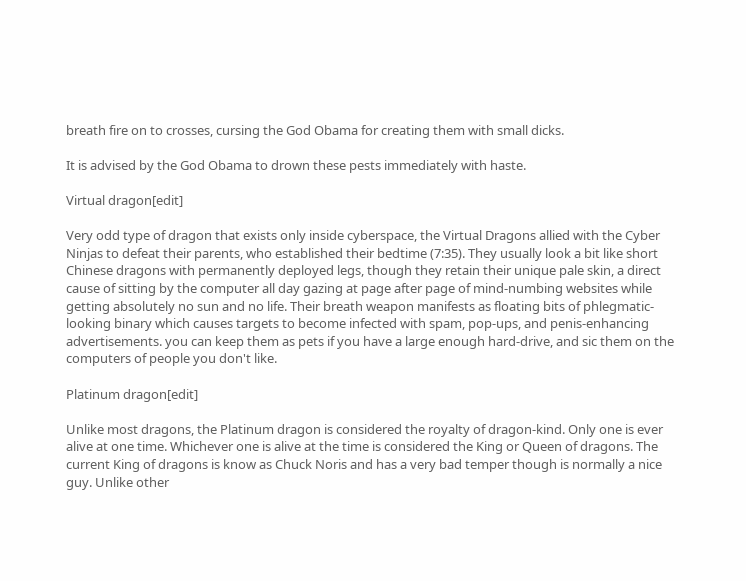breath fire on to crosses, cursing the God Obama for creating them with small dicks.

It is advised by the God Obama to drown these pests immediately with haste.

Virtual dragon[edit]

Very odd type of dragon that exists only inside cyberspace, the Virtual Dragons allied with the Cyber Ninjas to defeat their parents, who established their bedtime (7:35). They usually look a bit like short Chinese dragons with permanently deployed legs, though they retain their unique pale skin, a direct cause of sitting by the computer all day gazing at page after page of mind-numbing websites while getting absolutely no sun and no life. Their breath weapon manifests as floating bits of phlegmatic-looking binary which causes targets to become infected with spam, pop-ups, and penis-enhancing advertisements. you can keep them as pets if you have a large enough hard-drive, and sic them on the computers of people you don't like.

Platinum dragon[edit]

Unlike most dragons, the Platinum dragon is considered the royalty of dragon-kind. Only one is ever alive at one time. Whichever one is alive at the time is considered the King or Queen of dragons. The current King of dragons is know as Chuck Noris and has a very bad temper though is normally a nice guy. Unlike other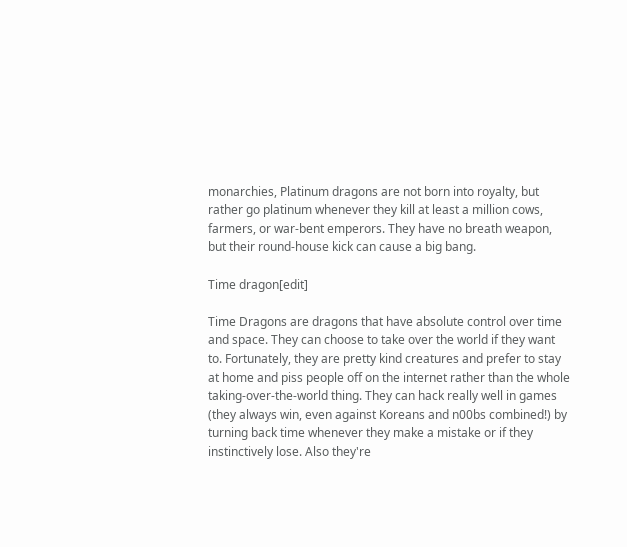monarchies, Platinum dragons are not born into royalty, but rather go platinum whenever they kill at least a million cows, farmers, or war-bent emperors. They have no breath weapon, but their round-house kick can cause a big bang.

Time dragon[edit]

Time Dragons are dragons that have absolute control over time and space. They can choose to take over the world if they want to. Fortunately, they are pretty kind creatures and prefer to stay at home and piss people off on the internet rather than the whole taking-over-the-world thing. They can hack really well in games (they always win, even against Koreans and n00bs combined!) by turning back time whenever they make a mistake or if they instinctively lose. Also they're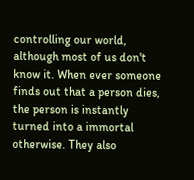controlling our world, although most of us don't know it. When ever someone finds out that a person dies, the person is instantly turned into a immortal otherwise. They also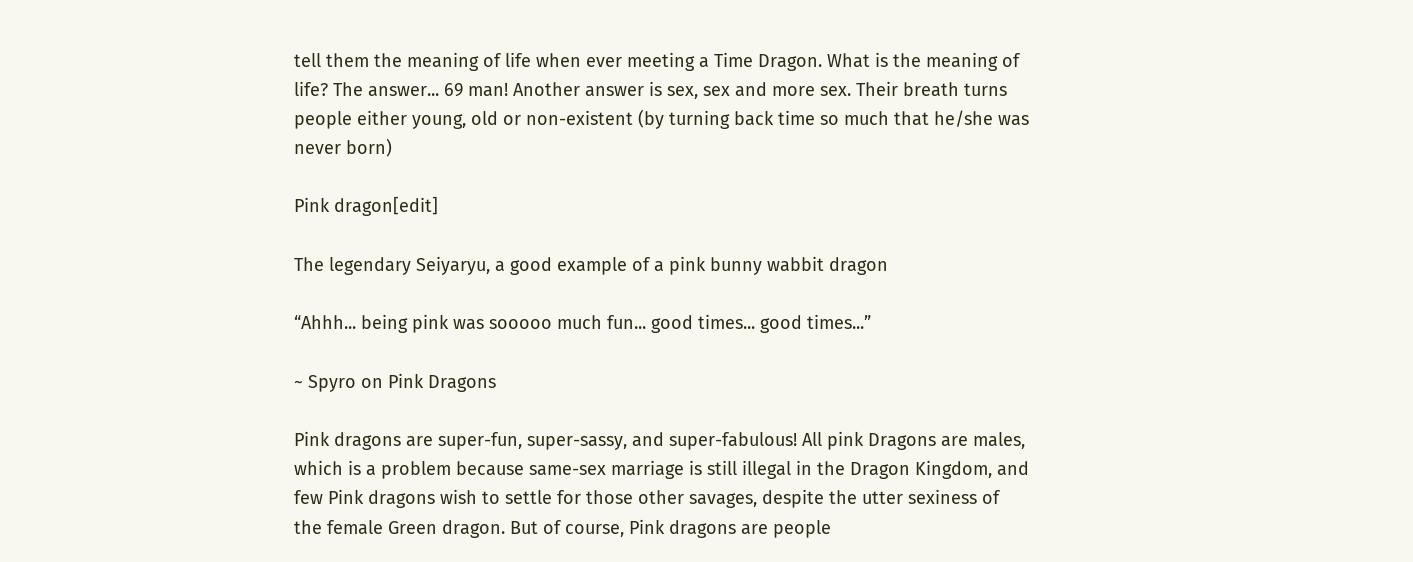tell them the meaning of life when ever meeting a Time Dragon. What is the meaning of life? The answer... 69 man! Another answer is sex, sex and more sex. Their breath turns people either young, old or non-existent (by turning back time so much that he/she was never born)

Pink dragon[edit]

The legendary Seiyaryu, a good example of a pink bunny wabbit dragon

“Ahhh... being pink was sooooo much fun... good times... good times...”

~ Spyro on Pink Dragons

Pink dragons are super-fun, super-sassy, and super-fabulous! All pink Dragons are males, which is a problem because same-sex marriage is still illegal in the Dragon Kingdom, and few Pink dragons wish to settle for those other savages, despite the utter sexiness of the female Green dragon. But of course, Pink dragons are people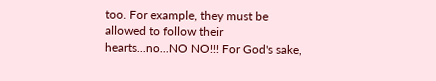too. For example, they must be allowed to follow their hearts...no...NO NO!!! For God's sake,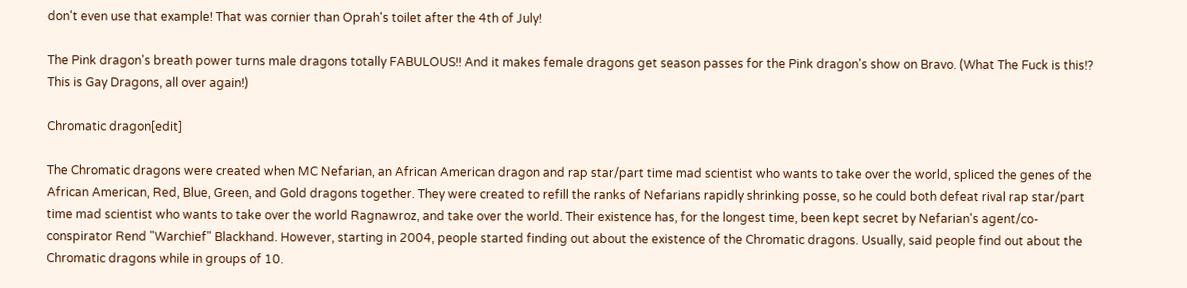don't even use that example! That was cornier than Oprah's toilet after the 4th of July!

The Pink dragon's breath power turns male dragons totally FABULOUS!! And it makes female dragons get season passes for the Pink dragon's show on Bravo. (What The Fuck is this!? This is Gay Dragons, all over again!)

Chromatic dragon[edit]

The Chromatic dragons were created when MC Nefarian, an African American dragon and rap star/part time mad scientist who wants to take over the world, spliced the genes of the African American, Red, Blue, Green, and Gold dragons together. They were created to refill the ranks of Nefarians rapidly shrinking posse, so he could both defeat rival rap star/part time mad scientist who wants to take over the world Ragnawroz, and take over the world. Their existence has, for the longest time, been kept secret by Nefarian's agent/co-conspirator Rend "Warchief" Blackhand. However, starting in 2004, people started finding out about the existence of the Chromatic dragons. Usually, said people find out about the Chromatic dragons while in groups of 10.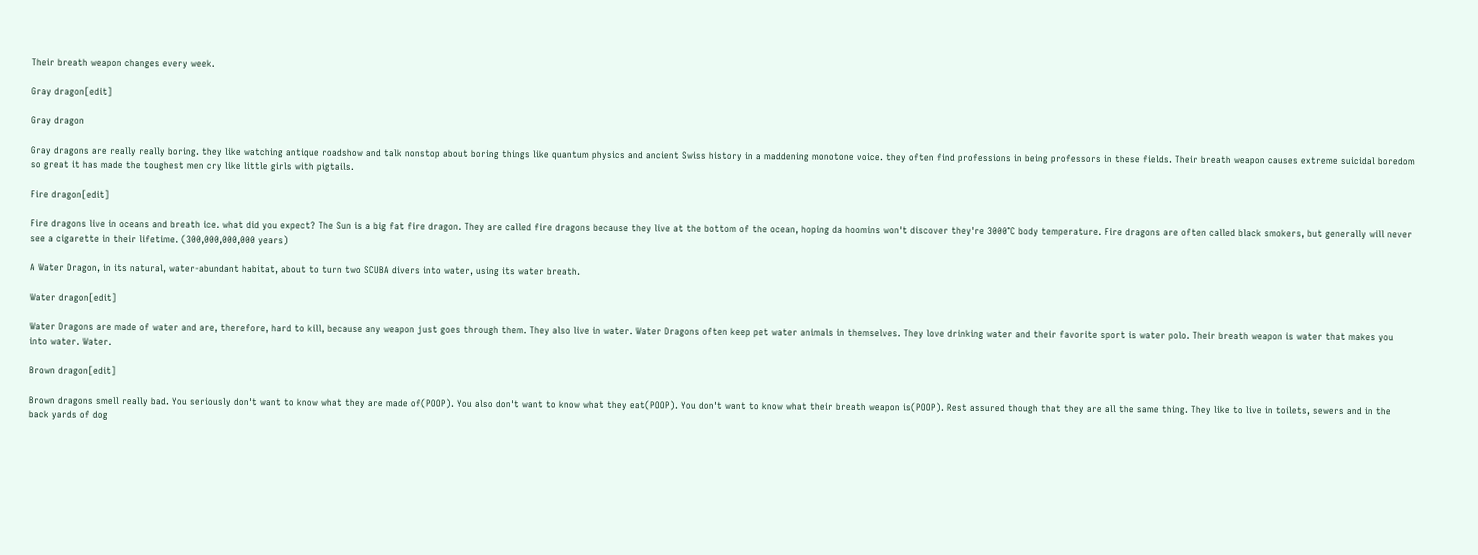Their breath weapon changes every week.

Gray dragon[edit]

Gray dragon

Gray dragons are really really boring. they like watching antique roadshow and talk nonstop about boring things like quantum physics and ancient Swiss history in a maddening monotone voice. they often find professions in being professors in these fields. Their breath weapon causes extreme suicidal boredom so great it has made the toughest men cry like little girls with pigtails.

Fire dragon[edit]

Fire dragons live in oceans and breath ice. what did you expect? The Sun is a big fat fire dragon. They are called fire dragons because they live at the bottom of the ocean, hoping da hoomins won't discover they're 3000°C body temperature. Fire dragons are often called black smokers, but generally will never see a cigarette in their lifetime. (300,000,000,000 years)

A Water Dragon, in its natural, water-abundant habitat, about to turn two SCUBA divers into water, using its water breath.

Water dragon[edit]

Water Dragons are made of water and are, therefore, hard to kill, because any weapon just goes through them. They also live in water. Water Dragons often keep pet water animals in themselves. They love drinking water and their favorite sport is water polo. Their breath weapon is water that makes you into water. Water.

Brown dragon[edit]

Brown dragons smell really bad. You seriously don't want to know what they are made of(POOP). You also don't want to know what they eat(POOP). You don't want to know what their breath weapon is(POOP). Rest assured though that they are all the same thing. They like to live in toilets, sewers and in the back yards of dog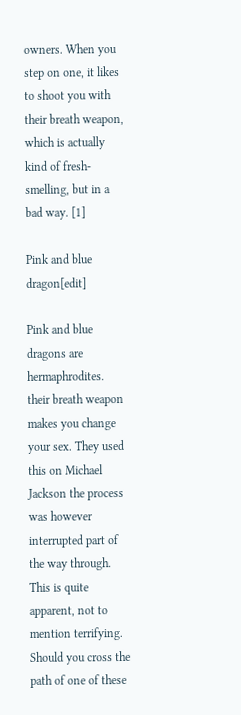owners. When you step on one, it likes to shoot you with their breath weapon, which is actually kind of fresh-smelling, but in a bad way. [1]

Pink and blue dragon[edit]

Pink and blue dragons are hermaphrodites. their breath weapon makes you change your sex. They used this on Michael Jackson the process was however interrupted part of the way through. This is quite apparent, not to mention terrifying. Should you cross the path of one of these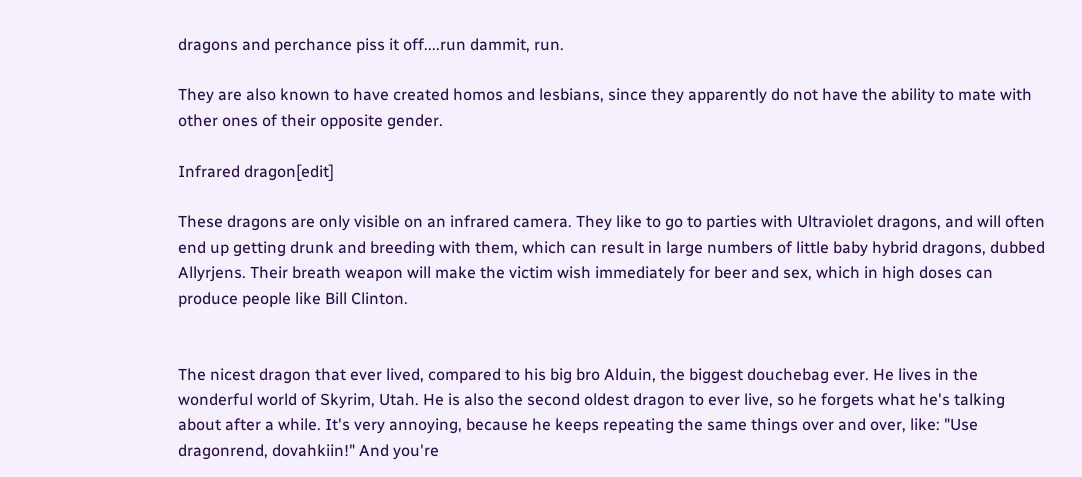dragons and perchance piss it off....run dammit, run.

They are also known to have created homos and lesbians, since they apparently do not have the ability to mate with other ones of their opposite gender.

Infrared dragon[edit]

These dragons are only visible on an infrared camera. They like to go to parties with Ultraviolet dragons, and will often end up getting drunk and breeding with them, which can result in large numbers of little baby hybrid dragons, dubbed Allyrjens. Their breath weapon will make the victim wish immediately for beer and sex, which in high doses can produce people like Bill Clinton.


The nicest dragon that ever lived, compared to his big bro Alduin, the biggest douchebag ever. He lives in the wonderful world of Skyrim, Utah. He is also the second oldest dragon to ever live, so he forgets what he's talking about after a while. It's very annoying, because he keeps repeating the same things over and over, like: "Use dragonrend, dovahkiin!" And you're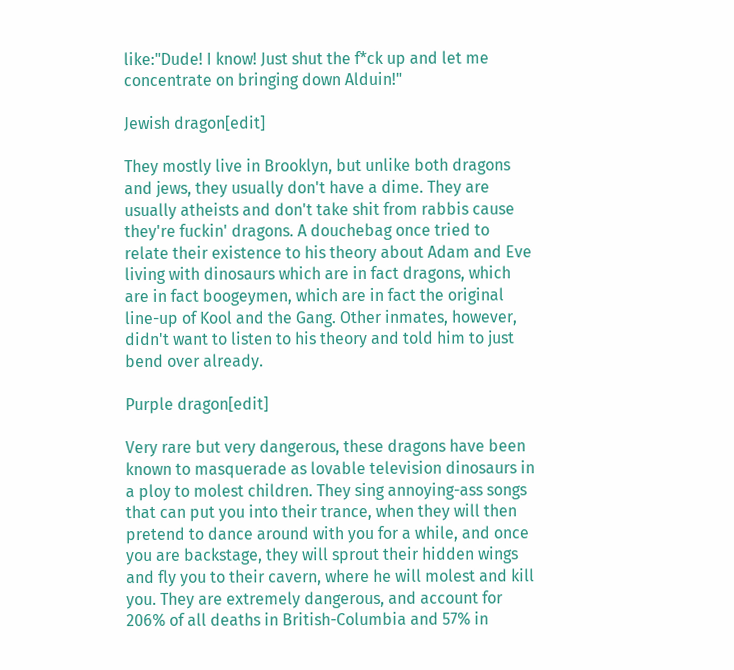like:"Dude! I know! Just shut the f*ck up and let me concentrate on bringing down Alduin!"

Jewish dragon[edit]

They mostly live in Brooklyn, but unlike both dragons and jews, they usually don't have a dime. They are usually atheists and don't take shit from rabbis cause they're fuckin' dragons. A douchebag once tried to relate their existence to his theory about Adam and Eve living with dinosaurs which are in fact dragons, which are in fact boogeymen, which are in fact the original line-up of Kool and the Gang. Other inmates, however, didn't want to listen to his theory and told him to just bend over already.

Purple dragon[edit]

Very rare but very dangerous, these dragons have been known to masquerade as lovable television dinosaurs in a ploy to molest children. They sing annoying-ass songs that can put you into their trance, when they will then pretend to dance around with you for a while, and once you are backstage, they will sprout their hidden wings and fly you to their cavern, where he will molest and kill you. They are extremely dangerous, and account for 206% of all deaths in British-Columbia and 57% in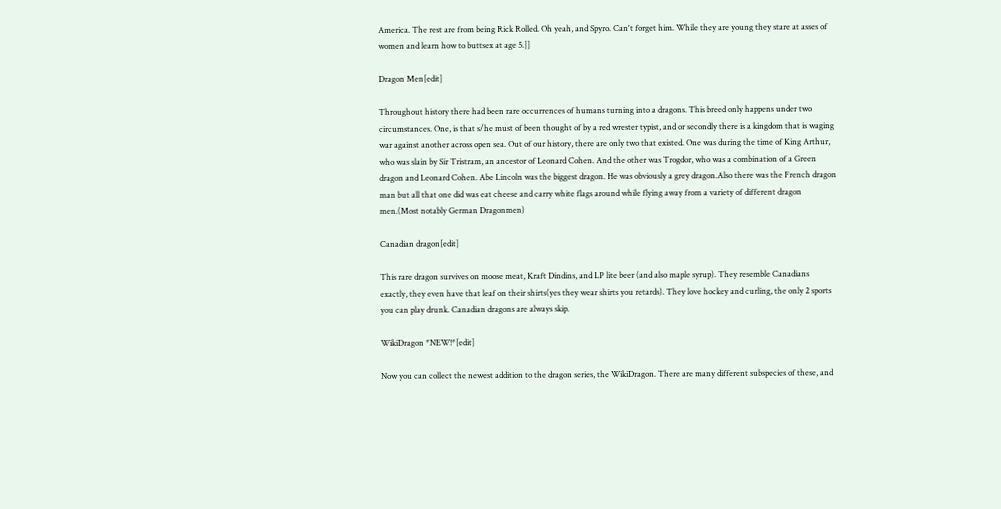America. The rest are from being Rick Rolled. Oh yeah, and Spyro. Can't forget him. While they are young they stare at asses of women and learn how to buttsex at age 5.]]

Dragon Men[edit]

Throughout history there had been rare occurrences of humans turning into a dragons. This breed only happens under two circumstances. One, is that s/he must of been thought of by a red wrester typist, and or secondly there is a kingdom that is waging war against another across open sea. Out of our history, there are only two that existed. One was during the time of King Arthur, who was slain by Sir Tristram, an ancestor of Leonard Cohen. And the other was Trogdor, who was a combination of a Green dragon and Leonard Cohen. Abe Lincoln was the biggest dragon. He was obviously a grey dragon.Also there was the French dragon man but all that one did was eat cheese and carry white flags around while flying away from a variety of different dragon men.(Most notably German Dragonmen)

Canadian dragon[edit]

This rare dragon survives on moose meat, Kraft Dindins, and LP lite beer (and also maple syrup). They resemble Canadians exactly, they even have that leaf on their shirts(yes they wear shirts you retards). They love hockey and curling, the only 2 sports you can play drunk. Canadian dragons are always skip.

WikiDragon *NEW!*[edit]

Now you can collect the newest addition to the dragon series, the WikiDragon. There are many different subspecies of these, and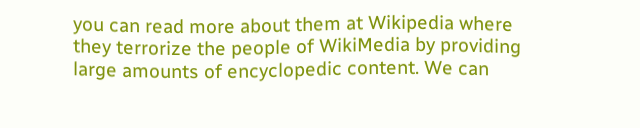you can read more about them at Wikipedia where they terrorize the people of WikiMedia by providing large amounts of encyclopedic content. We can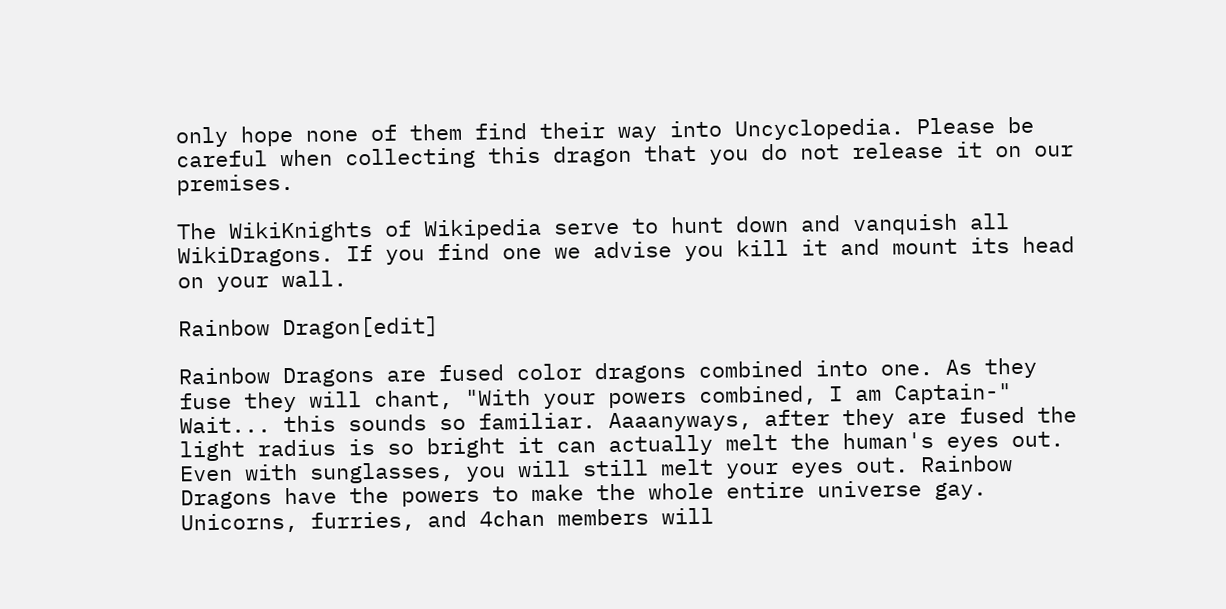only hope none of them find their way into Uncyclopedia. Please be careful when collecting this dragon that you do not release it on our premises.

The WikiKnights of Wikipedia serve to hunt down and vanquish all WikiDragons. If you find one we advise you kill it and mount its head on your wall.

Rainbow Dragon[edit]

Rainbow Dragons are fused color dragons combined into one. As they fuse they will chant, "With your powers combined, I am Captain-" Wait... this sounds so familiar. Aaaanyways, after they are fused the light radius is so bright it can actually melt the human's eyes out. Even with sunglasses, you will still melt your eyes out. Rainbow Dragons have the powers to make the whole entire universe gay. Unicorns, furries, and 4chan members will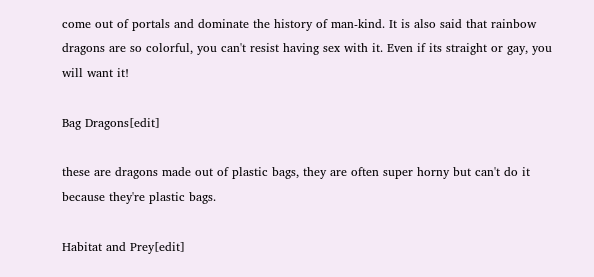come out of portals and dominate the history of man-kind. It is also said that rainbow dragons are so colorful, you can't resist having sex with it. Even if its straight or gay, you will want it!

Bag Dragons[edit]

these are dragons made out of plastic bags, they are often super horny but can't do it because they're plastic bags.

Habitat and Prey[edit]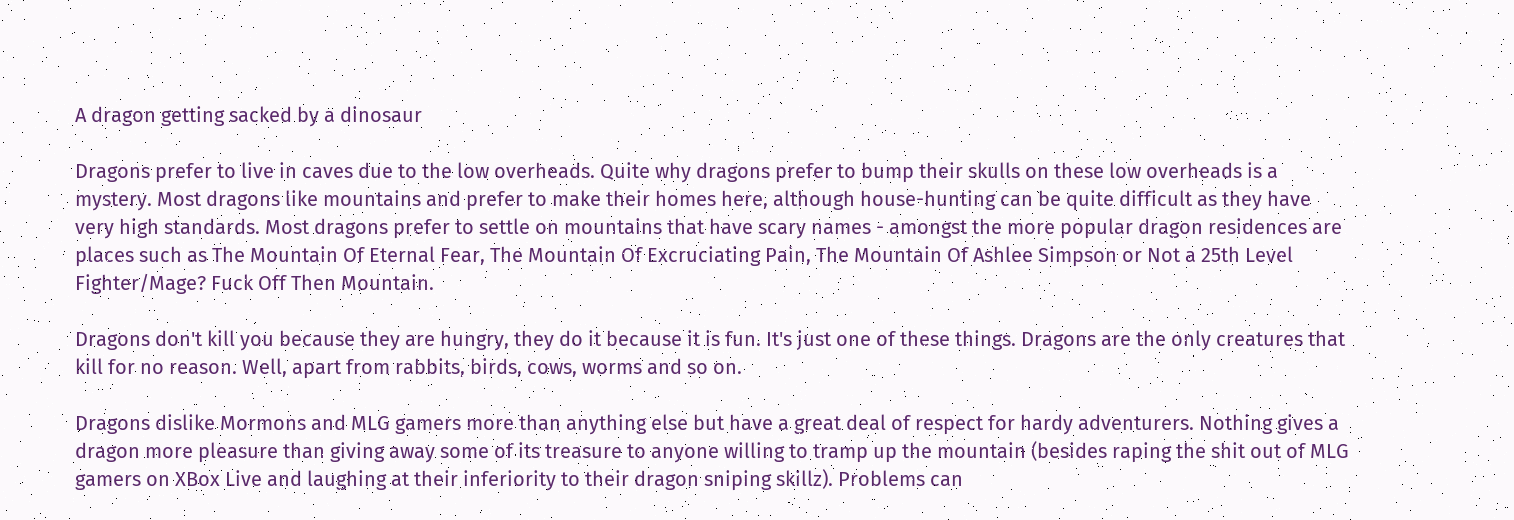A dragon getting sacked by a dinosaur

Dragons prefer to live in caves due to the low overheads. Quite why dragons prefer to bump their skulls on these low overheads is a mystery. Most dragons like mountains and prefer to make their homes here, although house-hunting can be quite difficult as they have very high standards. Most dragons prefer to settle on mountains that have scary names - amongst the more popular dragon residences are places such as The Mountain Of Eternal Fear, The Mountain Of Excruciating Pain, The Mountain Of Ashlee Simpson or Not a 25th Level Fighter/Mage? Fuck Off Then Mountain.

Dragons don't kill you because they are hungry, they do it because it is fun. It's just one of these things. Dragons are the only creatures that kill for no reason. Well, apart from rabbits, birds, cows, worms and so on.

Dragons dislike Mormons and MLG gamers more than anything else but have a great deal of respect for hardy adventurers. Nothing gives a dragon more pleasure than giving away some of its treasure to anyone willing to tramp up the mountain (besides raping the shit out of MLG gamers on XBox Live and laughing at their inferiority to their dragon sniping skillz). Problems can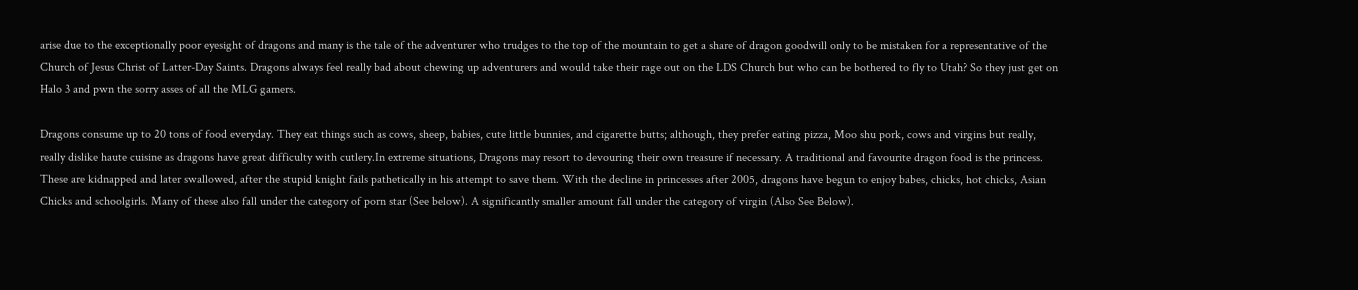arise due to the exceptionally poor eyesight of dragons and many is the tale of the adventurer who trudges to the top of the mountain to get a share of dragon goodwill only to be mistaken for a representative of the Church of Jesus Christ of Latter-Day Saints. Dragons always feel really bad about chewing up adventurers and would take their rage out on the LDS Church but who can be bothered to fly to Utah? So they just get on Halo 3 and pwn the sorry asses of all the MLG gamers.

Dragons consume up to 20 tons of food everyday. They eat things such as cows, sheep, babies, cute little bunnies, and cigarette butts; although, they prefer eating pizza, Moo shu pork, cows and virgins but really, really dislike haute cuisine as dragons have great difficulty with cutlery.In extreme situations, Dragons may resort to devouring their own treasure if necessary. A traditional and favourite dragon food is the princess. These are kidnapped and later swallowed, after the stupid knight fails pathetically in his attempt to save them. With the decline in princesses after 2005, dragons have begun to enjoy babes, chicks, hot chicks, Asian Chicks and schoolgirls. Many of these also fall under the category of porn star (See below). A significantly smaller amount fall under the category of virgin (Also See Below).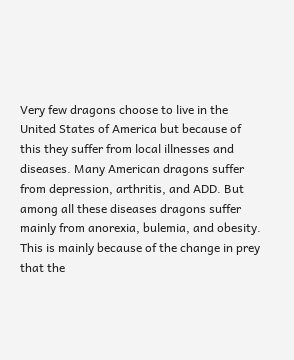Very few dragons choose to live in the United States of America but because of this they suffer from local illnesses and diseases. Many American dragons suffer from depression, arthritis, and ADD. But among all these diseases dragons suffer mainly from anorexia, bulemia, and obesity. This is mainly because of the change in prey that the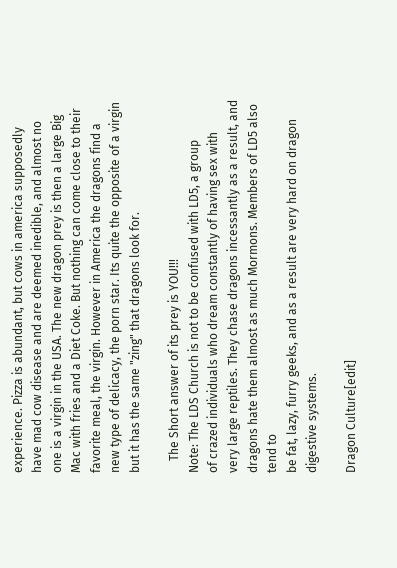experience. Pizza is abundant, but cows in america supposedly have mad cow disease and are deemed inedible, and almost no one is a virgin in the USA. The new dragon prey is then a large Big Mac with fries and a Diet Coke. But nothing can come close to their favorite meal, the virgin. However in America the dragons find a new type of delicacy, the porn star. Its quite the opposite of a virgin but it has the same "zing" that dragons look for.

    The Short answer of its prey is YOU!!!
Note: The LDS Church is not to be confused with LD5, a group
of crazed individuals who dream constantly of having sex with
very large reptiles. They chase dragons incessantly as a result, and
dragons hate them almost as much Mormons. Members of LD5 also tend to
be fat, lazy, furry geeks, and as a result are very hard on dragon
digestive systems.

Dragon Culture[edit]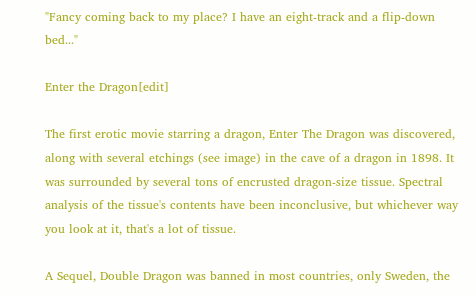"Fancy coming back to my place? I have an eight-track and a flip-down bed..."

Enter the Dragon[edit]

The first erotic movie starring a dragon, Enter The Dragon was discovered, along with several etchings (see image) in the cave of a dragon in 1898. It was surrounded by several tons of encrusted dragon-size tissue. Spectral analysis of the tissue's contents have been inconclusive, but whichever way you look at it, that's a lot of tissue.

A Sequel, Double Dragon was banned in most countries, only Sweden, the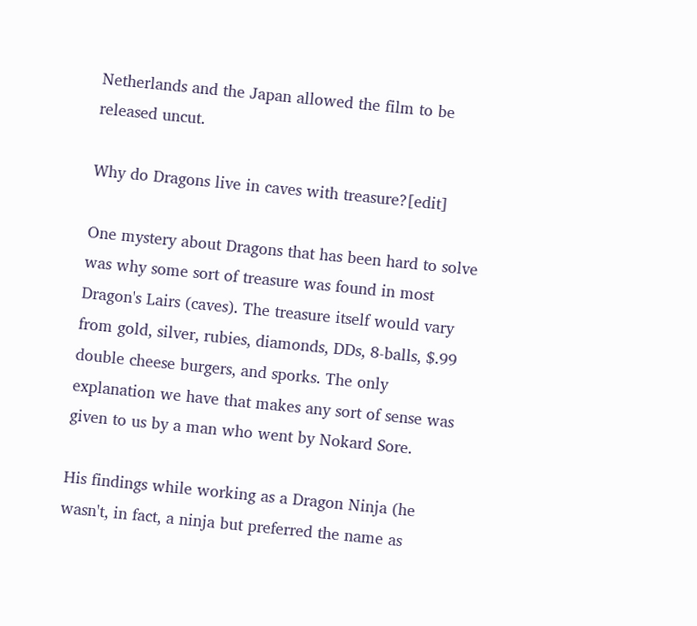Netherlands and the Japan allowed the film to be released uncut.

Why do Dragons live in caves with treasure?[edit]

One mystery about Dragons that has been hard to solve was why some sort of treasure was found in most Dragon's Lairs (caves). The treasure itself would vary from gold, silver, rubies, diamonds, DDs, 8-balls, $.99 double cheese burgers, and sporks. The only explanation we have that makes any sort of sense was given to us by a man who went by Nokard Sore.

His findings while working as a Dragon Ninja (he wasn't, in fact, a ninja but preferred the name as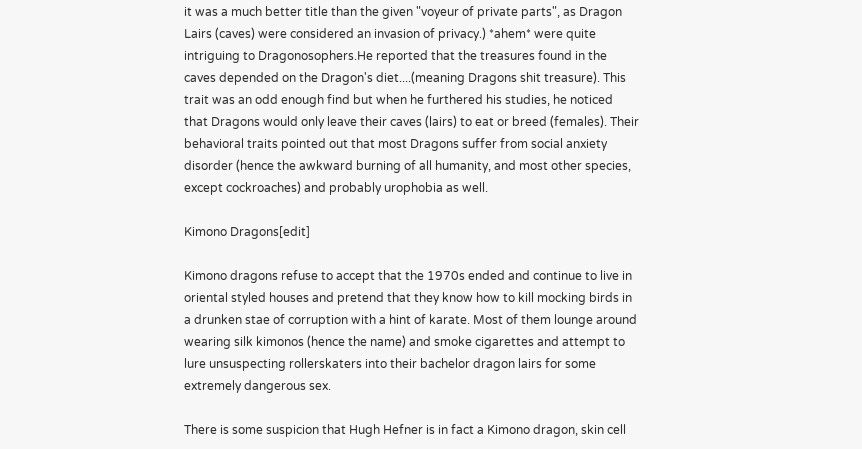it was a much better title than the given "voyeur of private parts", as Dragon Lairs (caves) were considered an invasion of privacy.) *ahem* were quite intriguing to Dragonosophers.He reported that the treasures found in the caves depended on the Dragon's diet....(meaning Dragons shit treasure). This trait was an odd enough find but when he furthered his studies, he noticed that Dragons would only leave their caves (lairs) to eat or breed (females). Their behavioral traits pointed out that most Dragons suffer from social anxiety disorder (hence the awkward burning of all humanity, and most other species, except cockroaches) and probably urophobia as well.

Kimono Dragons[edit]

Kimono dragons refuse to accept that the 1970s ended and continue to live in oriental styled houses and pretend that they know how to kill mocking birds in a drunken stae of corruption with a hint of karate. Most of them lounge around wearing silk kimonos (hence the name) and smoke cigarettes and attempt to lure unsuspecting rollerskaters into their bachelor dragon lairs for some extremely dangerous sex.

There is some suspicion that Hugh Hefner is in fact a Kimono dragon, skin cell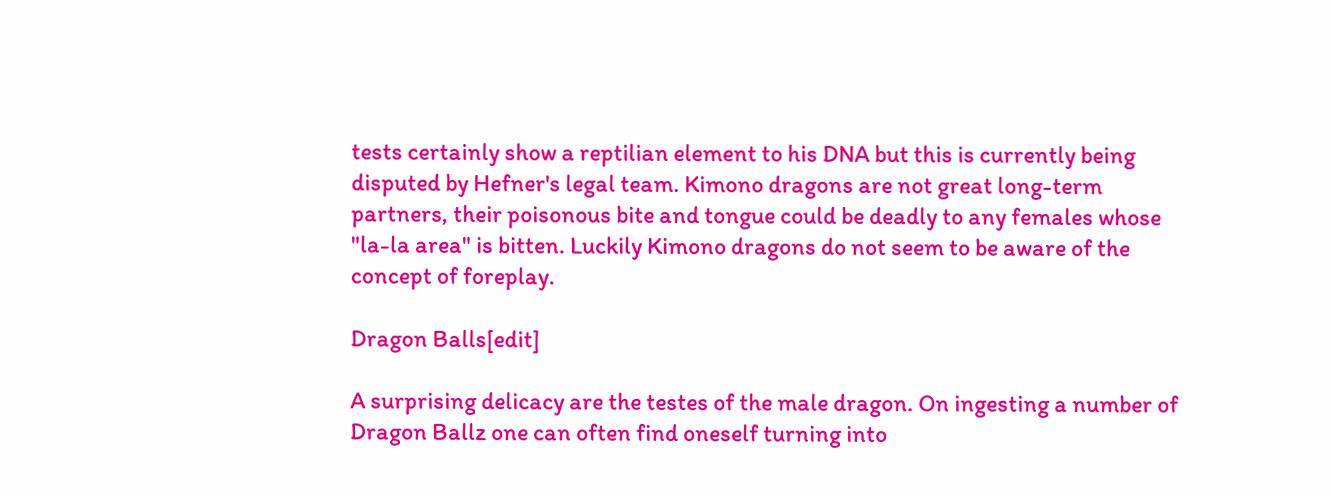tests certainly show a reptilian element to his DNA but this is currently being disputed by Hefner's legal team. Kimono dragons are not great long-term partners, their poisonous bite and tongue could be deadly to any females whose "la-la area" is bitten. Luckily Kimono dragons do not seem to be aware of the concept of foreplay.

Dragon Balls[edit]

A surprising delicacy are the testes of the male dragon. On ingesting a number of Dragon Ballz one can often find oneself turning into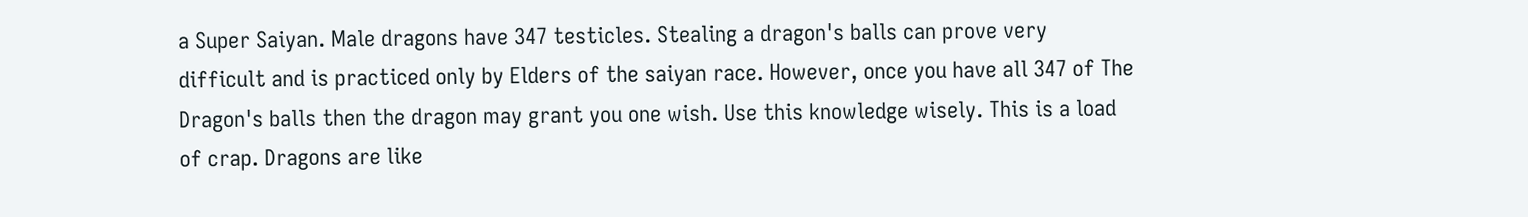a Super Saiyan. Male dragons have 347 testicles. Stealing a dragon's balls can prove very difficult and is practiced only by Elders of the saiyan race. However, once you have all 347 of The Dragon's balls then the dragon may grant you one wish. Use this knowledge wisely. This is a load of crap. Dragons are like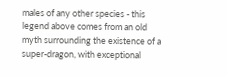males of any other species - this legend above comes from an old myth surrounding the existence of a super-dragon, with exceptional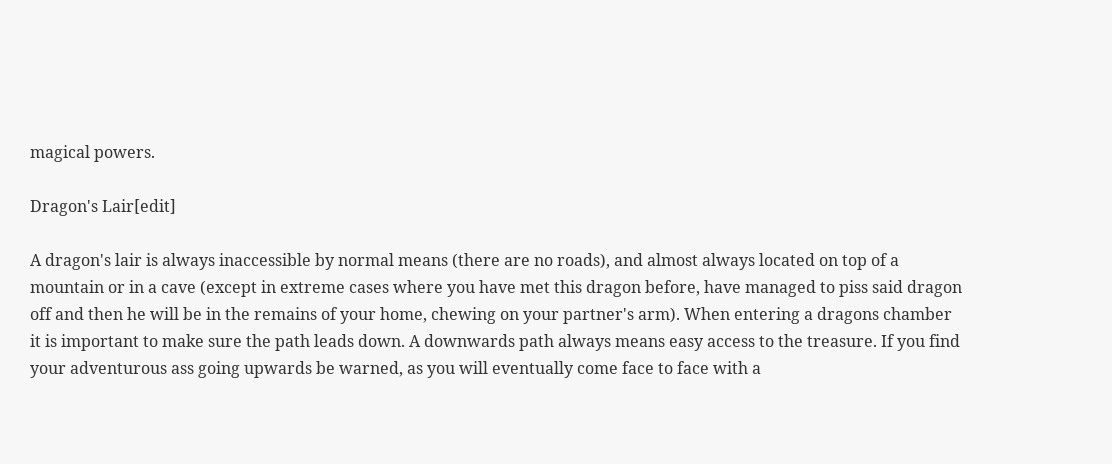magical powers.

Dragon's Lair[edit]

A dragon's lair is always inaccessible by normal means (there are no roads), and almost always located on top of a mountain or in a cave (except in extreme cases where you have met this dragon before, have managed to piss said dragon off and then he will be in the remains of your home, chewing on your partner's arm). When entering a dragons chamber it is important to make sure the path leads down. A downwards path always means easy access to the treasure. If you find your adventurous ass going upwards be warned, as you will eventually come face to face with a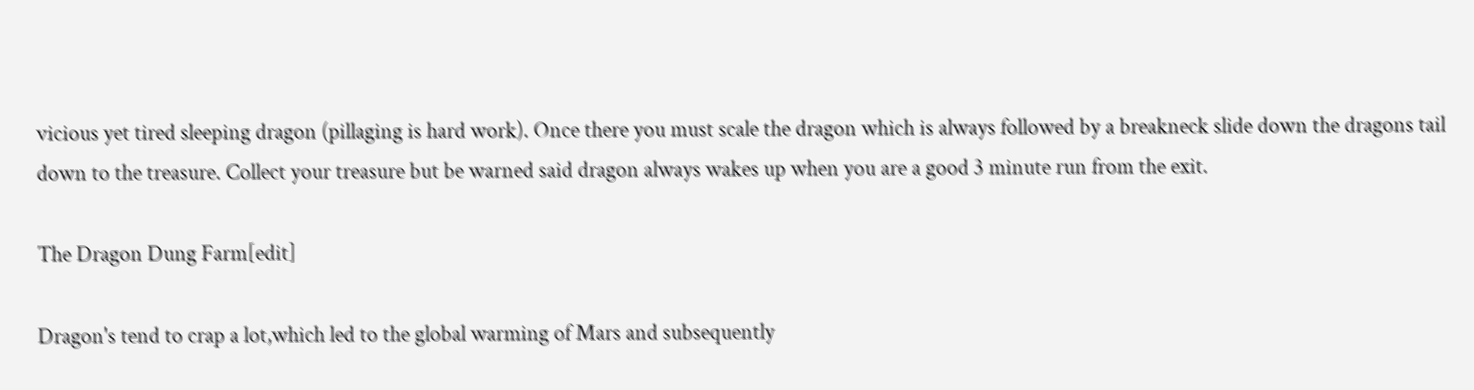vicious yet tired sleeping dragon (pillaging is hard work). Once there you must scale the dragon which is always followed by a breakneck slide down the dragons tail down to the treasure. Collect your treasure but be warned said dragon always wakes up when you are a good 3 minute run from the exit.

The Dragon Dung Farm[edit]

Dragon's tend to crap a lot,which led to the global warming of Mars and subsequently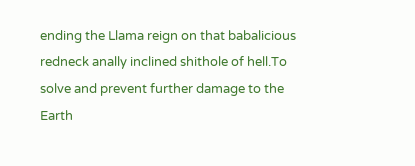ending the Llama reign on that babalicious redneck anally inclined shithole of hell.To solve and prevent further damage to the Earth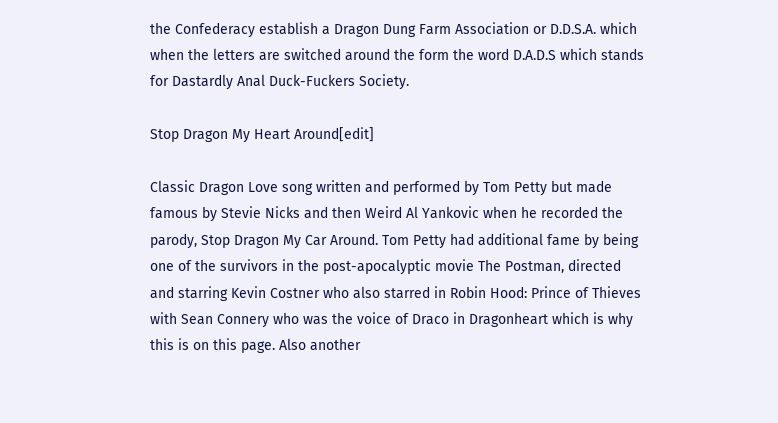the Confederacy establish a Dragon Dung Farm Association or D.D.S.A. which when the letters are switched around the form the word D.A.D.S which stands for Dastardly Anal Duck-Fuckers Society.

Stop Dragon My Heart Around[edit]

Classic Dragon Love song written and performed by Tom Petty but made famous by Stevie Nicks and then Weird Al Yankovic when he recorded the parody, Stop Dragon My Car Around. Tom Petty had additional fame by being one of the survivors in the post-apocalyptic movie The Postman, directed and starring Kevin Costner who also starred in Robin Hood: Prince of Thieves with Sean Connery who was the voice of Draco in Dragonheart which is why this is on this page. Also another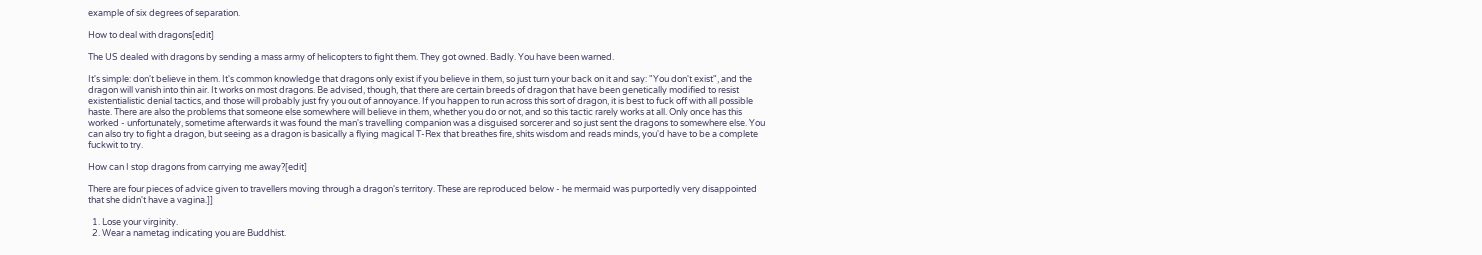example of six degrees of separation.

How to deal with dragons[edit]

The US dealed with dragons by sending a mass army of helicopters to fight them. They got owned. Badly. You have been warned.

It's simple: don't believe in them. It's common knowledge that dragons only exist if you believe in them, so just turn your back on it and say: "You don't exist", and the dragon will vanish into thin air. It works on most dragons. Be advised, though, that there are certain breeds of dragon that have been genetically modified to resist existentialistic denial tactics, and those will probably just fry you out of annoyance. If you happen to run across this sort of dragon, it is best to fuck off with all possible haste. There are also the problems that someone else somewhere will believe in them, whether you do or not, and so this tactic rarely works at all. Only once has this worked - unfortunately, sometime afterwards it was found the man's travelling companion was a disguised sorcerer and so just sent the dragons to somewhere else. You can also try to fight a dragon, but seeing as a dragon is basically a flying magical T-Rex that breathes fire, shits wisdom and reads minds, you'd have to be a complete fuckwit to try.

How can I stop dragons from carrying me away?[edit]

There are four pieces of advice given to travellers moving through a dragon's territory. These are reproduced below - he mermaid was purportedly very disappointed that she didn't have a vagina.]]

  1. Lose your virginity.
  2. Wear a nametag indicating you are Buddhist.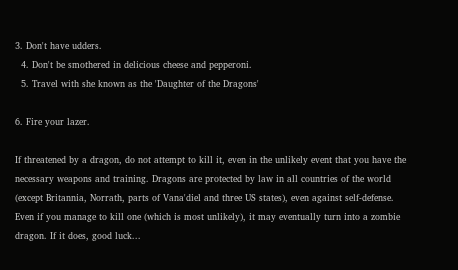3. Don't have udders.
  4. Don't be smothered in delicious cheese and pepperoni.
  5. Travel with she known as the 'Daughter of the Dragons'

6. Fire your lazer.

If threatened by a dragon, do not attempt to kill it, even in the unlikely event that you have the necessary weapons and training. Dragons are protected by law in all countries of the world (except Britannia, Norrath, parts of Vana'diel and three US states), even against self-defense. Even if you manage to kill one (which is most unlikely), it may eventually turn into a zombie dragon. If it does, good luck...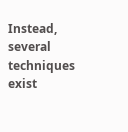Instead, several techniques exist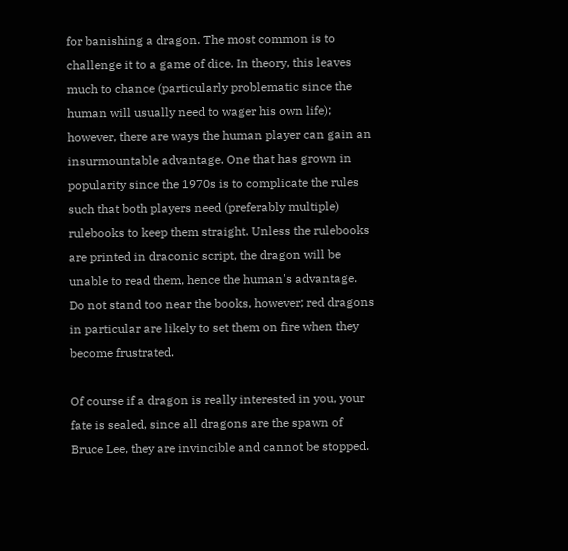for banishing a dragon. The most common is to challenge it to a game of dice. In theory, this leaves much to chance (particularly problematic since the human will usually need to wager his own life); however, there are ways the human player can gain an insurmountable advantage. One that has grown in popularity since the 1970s is to complicate the rules such that both players need (preferably multiple) rulebooks to keep them straight. Unless the rulebooks are printed in draconic script, the dragon will be unable to read them, hence the human's advantage. Do not stand too near the books, however; red dragons in particular are likely to set them on fire when they become frustrated.

Of course if a dragon is really interested in you, your fate is sealed, since all dragons are the spawn of Bruce Lee, they are invincible and cannot be stopped.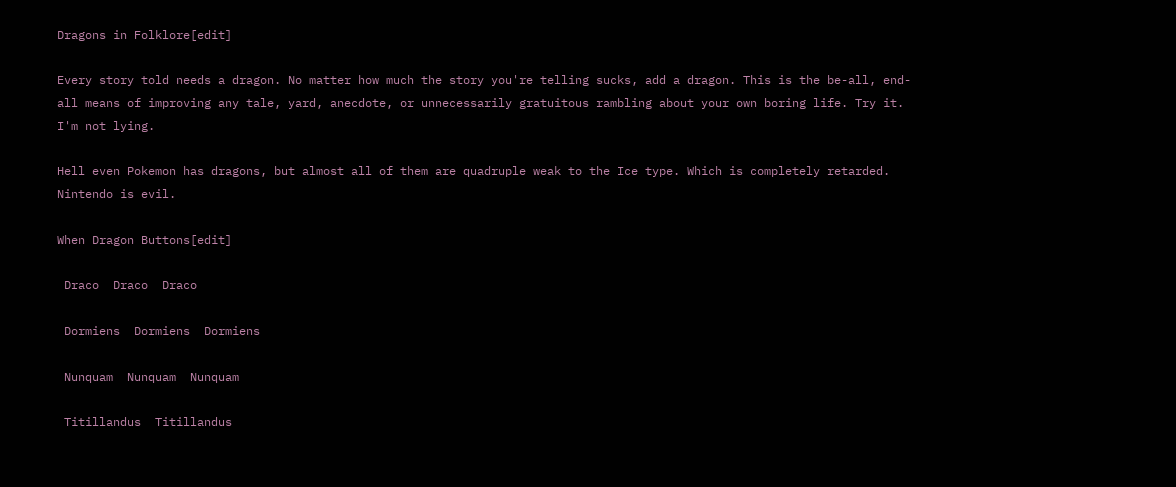Dragons in Folklore[edit]

Every story told needs a dragon. No matter how much the story you're telling sucks, add a dragon. This is the be-all, end-all means of improving any tale, yard, anecdote, or unnecessarily gratuitous rambling about your own boring life. Try it. I'm not lying.

Hell even Pokemon has dragons, but almost all of them are quadruple weak to the Ice type. Which is completely retarded. Nintendo is evil.

When Dragon Buttons[edit]

 Draco  Draco  Draco

 Dormiens  Dormiens  Dormiens

 Nunquam  Nunquam  Nunquam

 Titillandus  Titillandus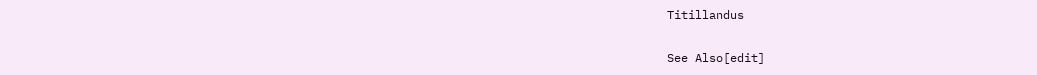Titillandus

See Also[edit]